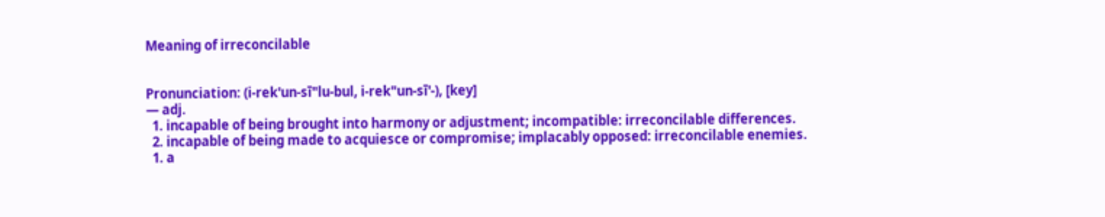Meaning of irreconcilable


Pronunciation: (i-rek'un-sī"lu-bul, i-rek"un-sī'-), [key]
— adj.
  1. incapable of being brought into harmony or adjustment; incompatible: irreconcilable differences.
  2. incapable of being made to acquiesce or compromise; implacably opposed: irreconcilable enemies.
  1. a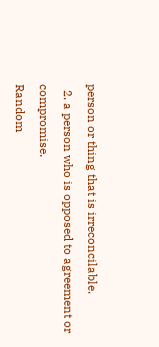person or thing that is irreconcilable.
  2. a person who is opposed to agreement or compromise.
Random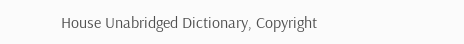House Unabridged Dictionary, Copyright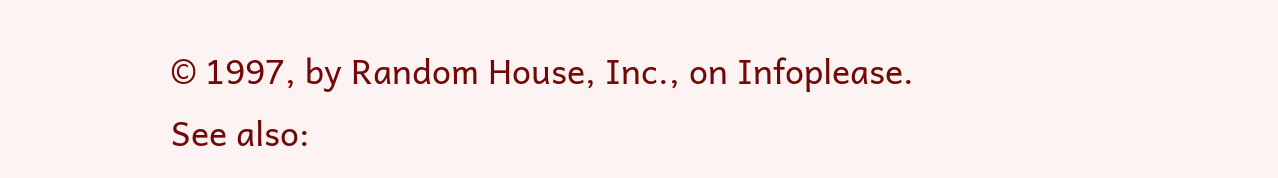© 1997, by Random House, Inc., on Infoplease.
See also: